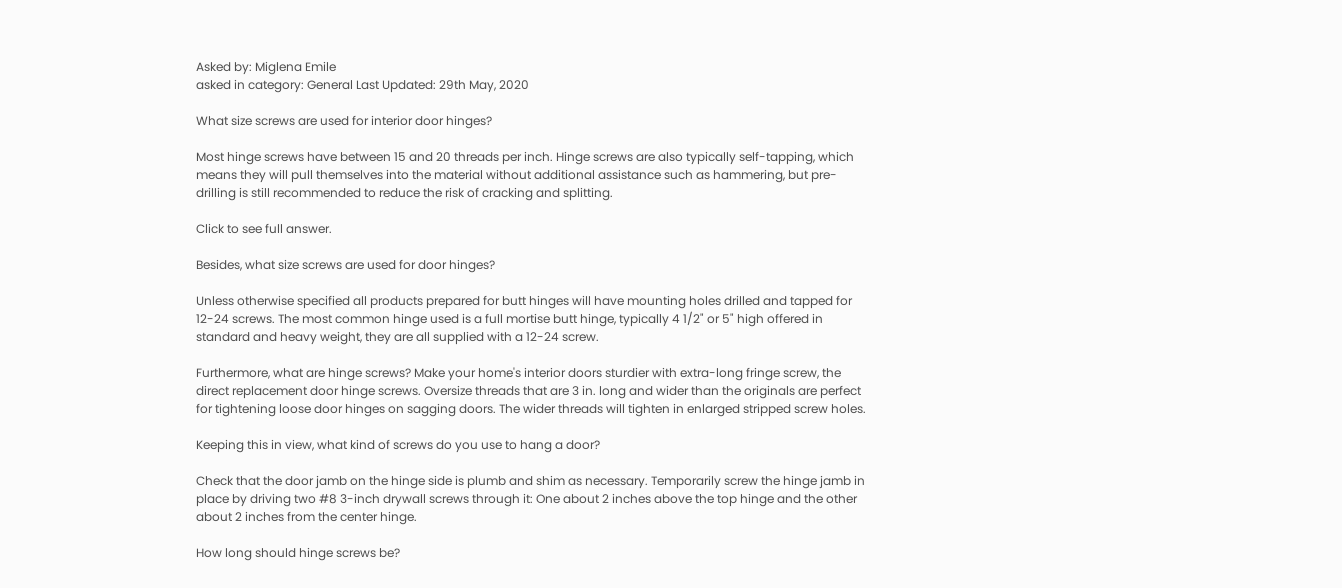Asked by: Miglena Emile
asked in category: General Last Updated: 29th May, 2020

What size screws are used for interior door hinges?

Most hinge screws have between 15 and 20 threads per inch. Hinge screws are also typically self-tapping, which means they will pull themselves into the material without additional assistance such as hammering, but pre-drilling is still recommended to reduce the risk of cracking and splitting.

Click to see full answer.

Besides, what size screws are used for door hinges?

Unless otherwise specified all products prepared for butt hinges will have mounting holes drilled and tapped for 12-24 screws. The most common hinge used is a full mortise butt hinge, typically 4 1/2" or 5" high offered in standard and heavy weight, they are all supplied with a 12-24 screw.

Furthermore, what are hinge screws? Make your home's interior doors sturdier with extra-long fringe screw, the direct replacement door hinge screws. Oversize threads that are 3 in. long and wider than the originals are perfect for tightening loose door hinges on sagging doors. The wider threads will tighten in enlarged stripped screw holes.

Keeping this in view, what kind of screws do you use to hang a door?

Check that the door jamb on the hinge side is plumb and shim as necessary. Temporarily screw the hinge jamb in place by driving two #8 3-inch drywall screws through it: One about 2 inches above the top hinge and the other about 2 inches from the center hinge.

How long should hinge screws be?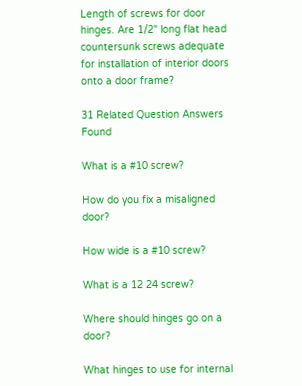Length of screws for door hinges. Are 1/2" long flat head countersunk screws adequate for installation of interior doors onto a door frame?

31 Related Question Answers Found

What is a #10 screw?

How do you fix a misaligned door?

How wide is a #10 screw?

What is a 12 24 screw?

Where should hinges go on a door?

What hinges to use for internal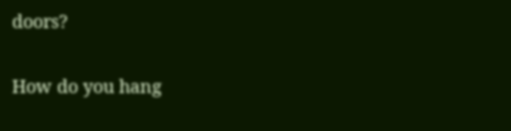doors?

How do you hang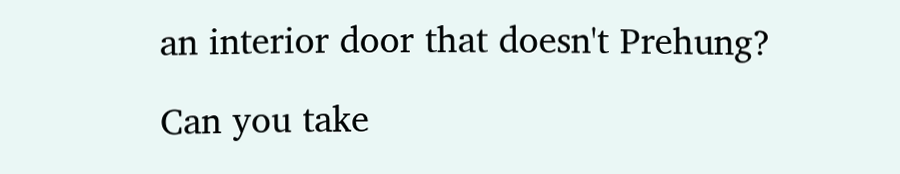an interior door that doesn't Prehung?

Can you take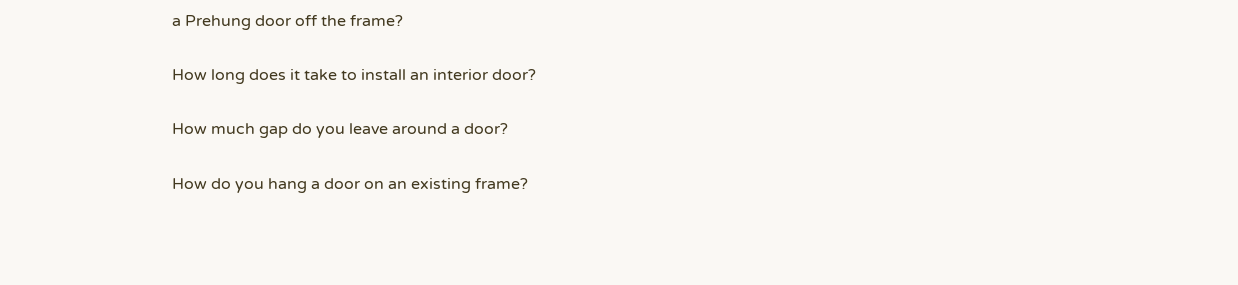a Prehung door off the frame?

How long does it take to install an interior door?

How much gap do you leave around a door?

How do you hang a door on an existing frame?